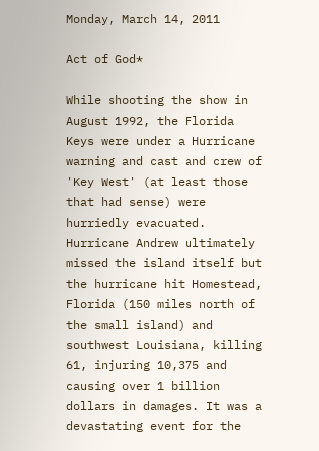Monday, March 14, 2011

Act of God*

While shooting the show in August 1992, the Florida Keys were under a Hurricane warning and cast and crew of 'Key West' (at least those that had sense) were hurriedly evacuated. Hurricane Andrew ultimately missed the island itself but the hurricane hit Homestead, Florida (150 miles north of the small island) and southwest Louisiana, killing 61, injuring 10,375 and causing over 1 billion dollars in damages. It was a devastating event for the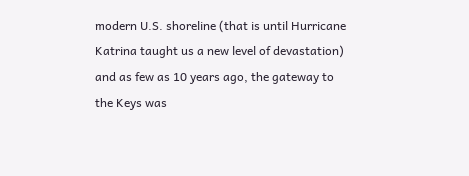modern U.S. shoreline (that is until Hurricane Katrina taught us a new level of devastation) and as few as 10 years ago, the gateway to the Keys was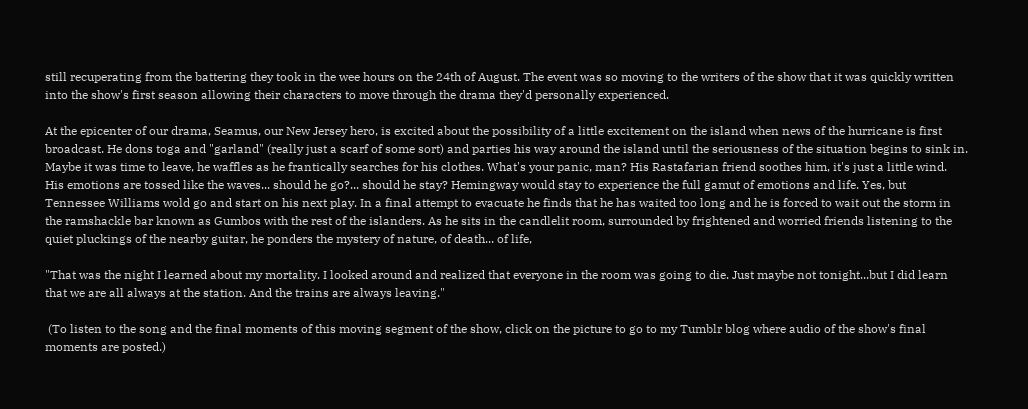still recuperating from the battering they took in the wee hours on the 24th of August. The event was so moving to the writers of the show that it was quickly written into the show's first season allowing their characters to move through the drama they'd personally experienced.

At the epicenter of our drama, Seamus, our New Jersey hero, is excited about the possibility of a little excitement on the island when news of the hurricane is first broadcast. He dons toga and "garland" (really just a scarf of some sort) and parties his way around the island until the seriousness of the situation begins to sink in. Maybe it was time to leave, he waffles as he frantically searches for his clothes. What's your panic, man? His Rastafarian friend soothes him, it's just a little wind. His emotions are tossed like the waves... should he go?... should he stay? Hemingway would stay to experience the full gamut of emotions and life. Yes, but Tennessee Williams wold go and start on his next play. In a final attempt to evacuate he finds that he has waited too long and he is forced to wait out the storm in the ramshackle bar known as Gumbos with the rest of the islanders. As he sits in the candlelit room, surrounded by frightened and worried friends listening to the quiet pluckings of the nearby guitar, he ponders the mystery of nature, of death... of life,

"That was the night I learned about my mortality. I looked around and realized that everyone in the room was going to die. Just maybe not tonight...but I did learn that we are all always at the station. And the trains are always leaving."

 (To listen to the song and the final moments of this moving segment of the show, click on the picture to go to my Tumblr blog where audio of the show's final moments are posted.)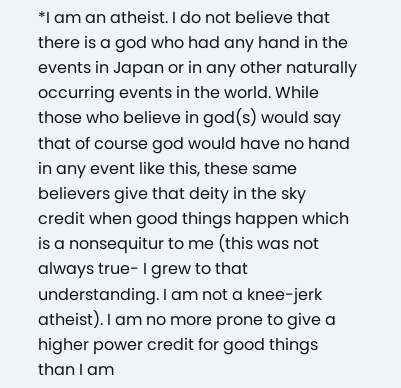*I am an atheist. I do not believe that there is a god who had any hand in the events in Japan or in any other naturally occurring events in the world. While those who believe in god(s) would say that of course god would have no hand in any event like this, these same believers give that deity in the sky  credit when good things happen which is a nonsequitur to me (this was not always true- I grew to that understanding. I am not a knee-jerk atheist). I am no more prone to give a higher power credit for good things than I am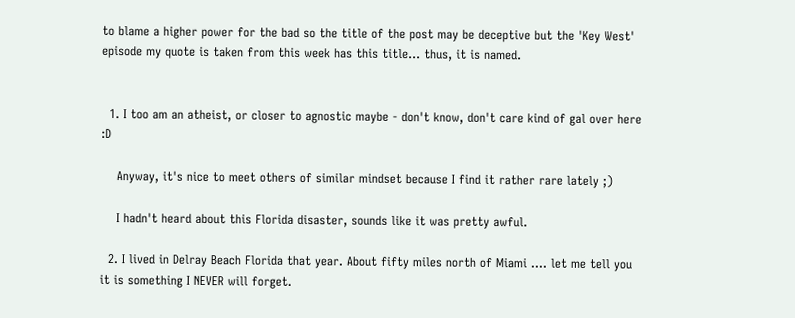to blame a higher power for the bad so the title of the post may be deceptive but the 'Key West' episode my quote is taken from this week has this title... thus, it is named.


  1. I too am an atheist, or closer to agnostic maybe - don't know, don't care kind of gal over here :D

    Anyway, it's nice to meet others of similar mindset because I find it rather rare lately ;)

    I hadn't heard about this Florida disaster, sounds like it was pretty awful.

  2. I lived in Delray Beach Florida that year. About fifty miles north of Miami .... let me tell you it is something I NEVER will forget.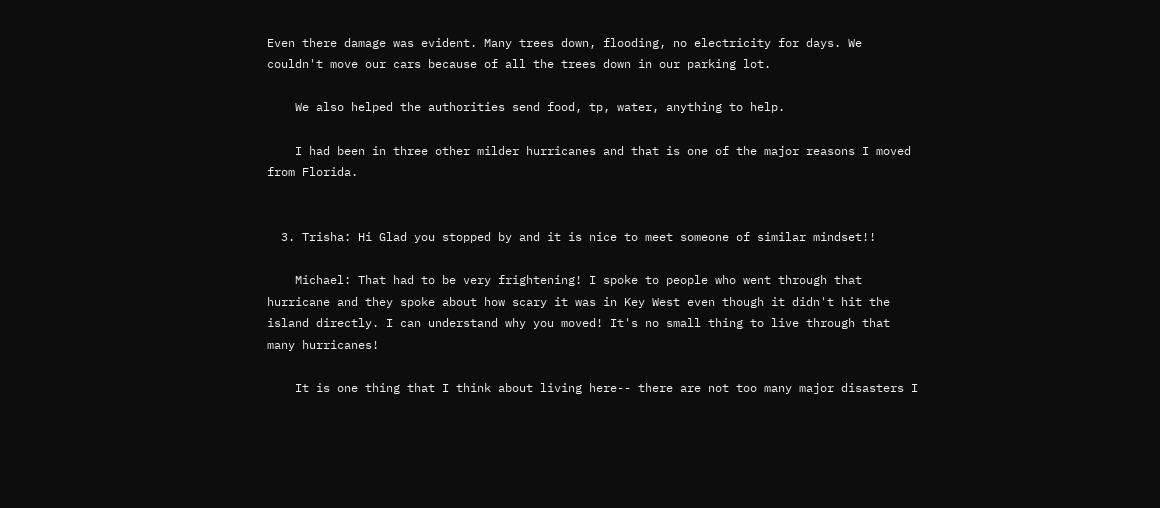Even there damage was evident. Many trees down, flooding, no electricity for days. We couldn't move our cars because of all the trees down in our parking lot.

    We also helped the authorities send food, tp, water, anything to help.

    I had been in three other milder hurricanes and that is one of the major reasons I moved from Florida.


  3. Trisha: Hi Glad you stopped by and it is nice to meet someone of similar mindset!!

    Michael: That had to be very frightening! I spoke to people who went through that hurricane and they spoke about how scary it was in Key West even though it didn't hit the island directly. I can understand why you moved! It's no small thing to live through that many hurricanes!

    It is one thing that I think about living here-- there are not too many major disasters I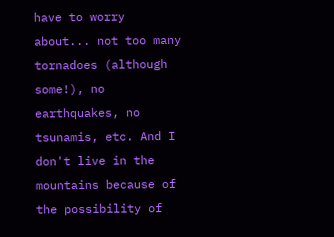have to worry about... not too many tornadoes (although some!), no earthquakes, no tsunamis, etc. And I don't live in the mountains because of the possibility of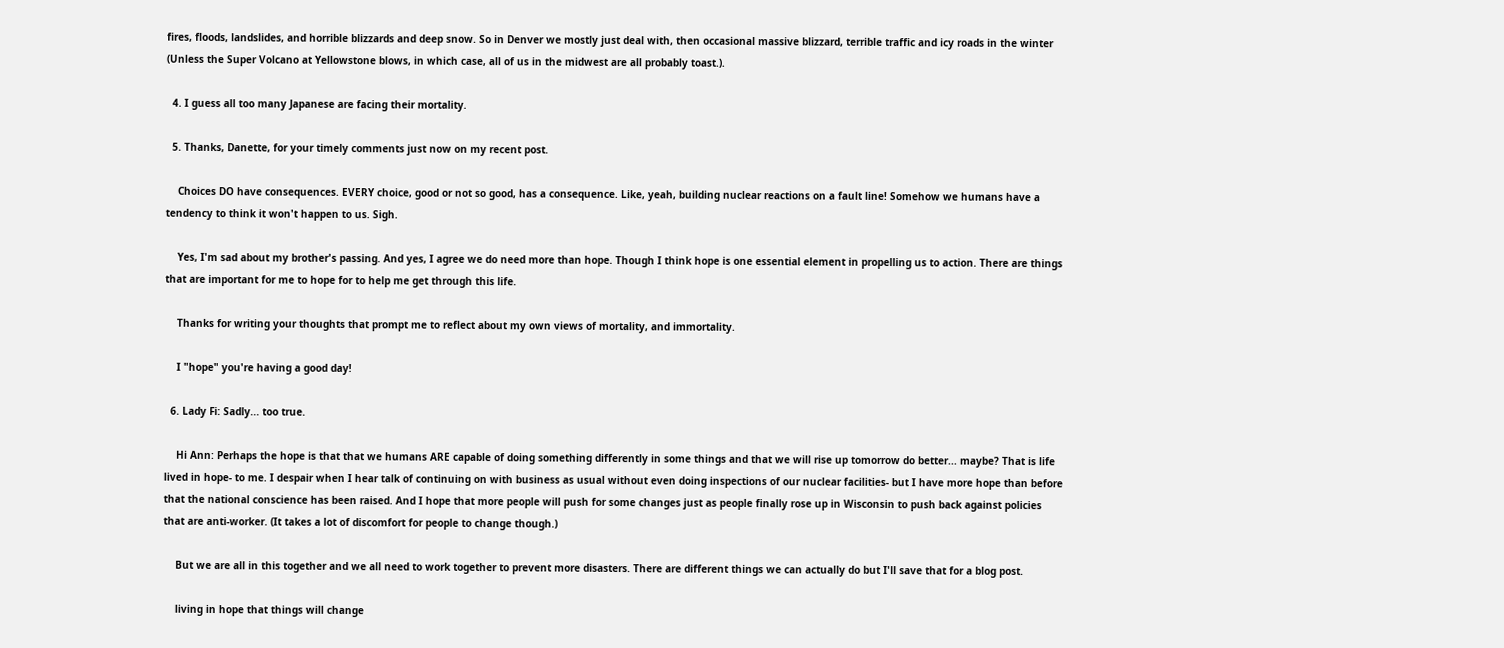fires, floods, landslides, and horrible blizzards and deep snow. So in Denver we mostly just deal with, then occasional massive blizzard, terrible traffic and icy roads in the winter (Unless the Super Volcano at Yellowstone blows, in which case, all of us in the midwest are all probably toast.).

  4. I guess all too many Japanese are facing their mortality.

  5. Thanks, Danette, for your timely comments just now on my recent post.

    Choices DO have consequences. EVERY choice, good or not so good, has a consequence. Like, yeah, building nuclear reactions on a fault line! Somehow we humans have a tendency to think it won't happen to us. Sigh.

    Yes, I'm sad about my brother's passing. And yes, I agree we do need more than hope. Though I think hope is one essential element in propelling us to action. There are things that are important for me to hope for to help me get through this life.

    Thanks for writing your thoughts that prompt me to reflect about my own views of mortality, and immortality.

    I "hope" you're having a good day!

  6. Lady Fi: Sadly... too true.

    Hi Ann: Perhaps the hope is that that we humans ARE capable of doing something differently in some things and that we will rise up tomorrow do better... maybe? That is life lived in hope- to me. I despair when I hear talk of continuing on with business as usual without even doing inspections of our nuclear facilities- but I have more hope than before that the national conscience has been raised. And I hope that more people will push for some changes just as people finally rose up in Wisconsin to push back against policies that are anti-worker. (It takes a lot of discomfort for people to change though.)

    But we are all in this together and we all need to work together to prevent more disasters. There are different things we can actually do but I'll save that for a blog post.

    living in hope that things will change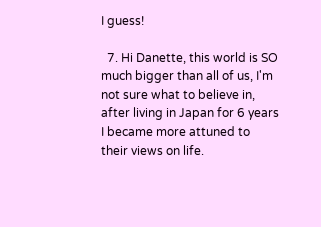I guess!

  7. Hi Danette, this world is SO much bigger than all of us, I'm not sure what to believe in, after living in Japan for 6 years I became more attuned to their views on life.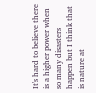It's hard to believe there is a higher power when so many disasters happen but I think that is nature at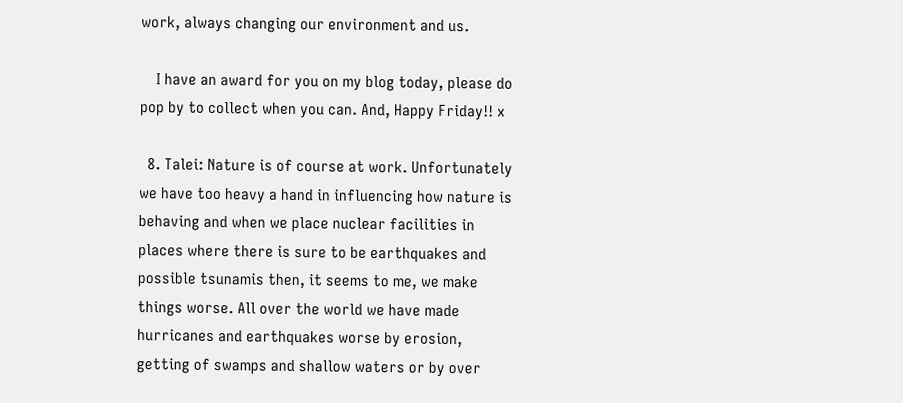work, always changing our environment and us.

    I have an award for you on my blog today, please do pop by to collect when you can. And, Happy Friday!! x

  8. Talei: Nature is of course at work. Unfortunately we have too heavy a hand in influencing how nature is behaving and when we place nuclear facilities in places where there is sure to be earthquakes and possible tsunamis then, it seems to me, we make things worse. All over the world we have made hurricanes and earthquakes worse by erosion, getting of swamps and shallow waters or by over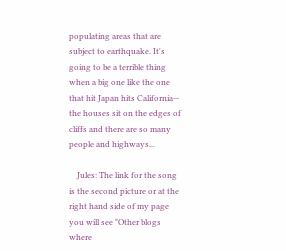populating areas that are subject to earthquake. It's going to be a terrible thing when a big one like the one that hit Japan hits California-- the houses sit on the edges of cliffs and there are so many people and highways...

    Jules: The link for the song is the second picture or at the right hand side of my page you will see "Other blogs where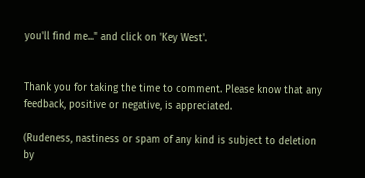you'll find me..." and click on 'Key West'.


Thank you for taking the time to comment. Please know that any feedback, positive or negative, is appreciated.

(Rudeness, nastiness or spam of any kind is subject to deletion by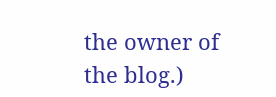the owner of the blog.)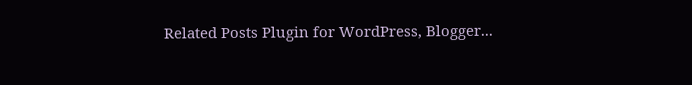Related Posts Plugin for WordPress, Blogger...